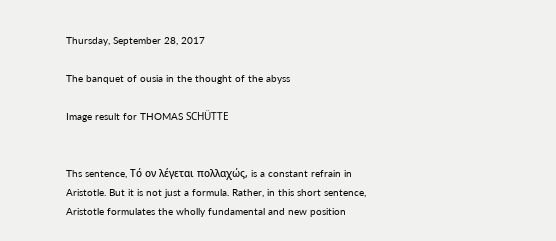Thursday, September 28, 2017

The banquet of ousia in the thought of the abyss

Image result for THOMAS SCHÜTTE


Ths sentence, Τό ον λέγεται πολλαχώς, is a constant refrain in
Aristotle. But it is not just a formula. Rather, in this short sentence,
Aristotle formulates the wholly fundamental and new position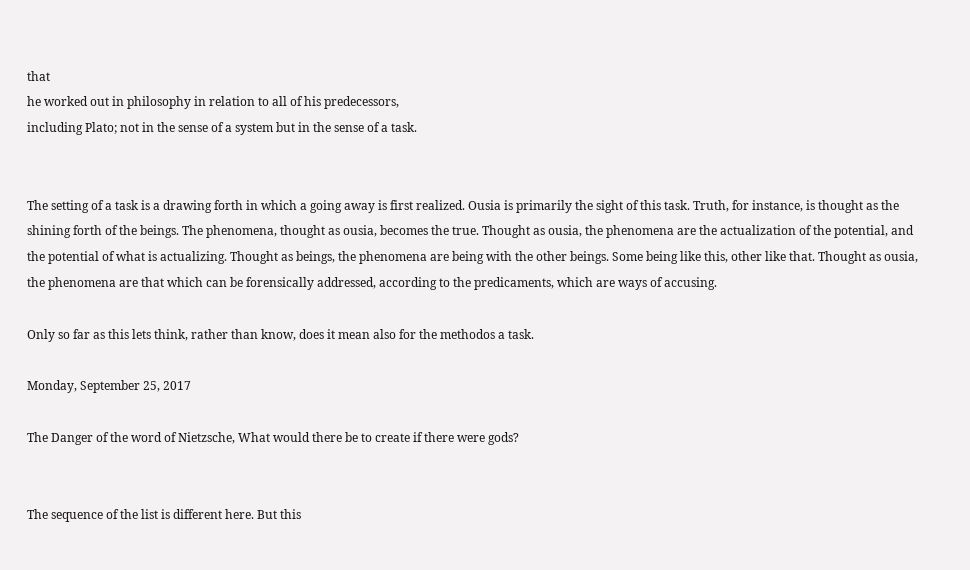that
he worked out in philosophy in relation to all of his predecessors,
including Plato; not in the sense of a system but in the sense of a task.


The setting of a task is a drawing forth in which a going away is first realized. Ousia is primarily the sight of this task. Truth, for instance, is thought as the shining forth of the beings. The phenomena, thought as ousia, becomes the true. Thought as ousia, the phenomena are the actualization of the potential, and the potential of what is actualizing. Thought as beings, the phenomena are being with the other beings. Some being like this, other like that. Thought as ousia, the phenomena are that which can be forensically addressed, according to the predicaments, which are ways of accusing.

Only so far as this lets think, rather than know, does it mean also for the methodos a task.

Monday, September 25, 2017

The Danger of the word of Nietzsche, What would there be to create if there were gods?


The sequence of the list is different here. But this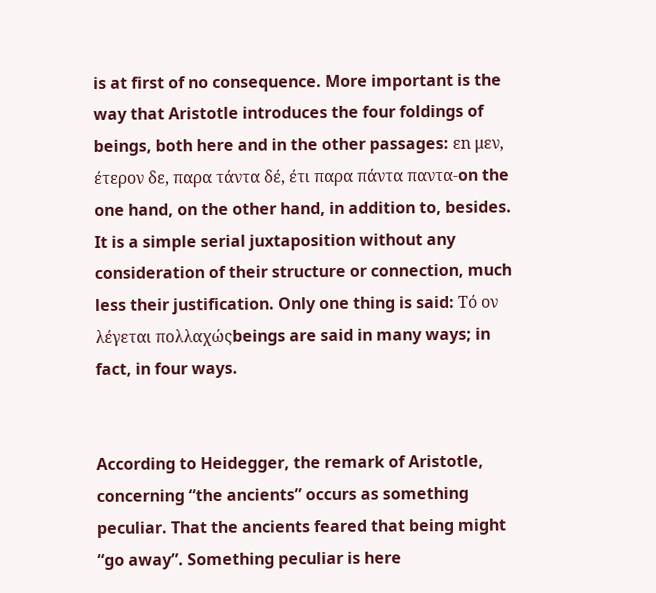is at first of no consequence. More important is the way that Aristotle introduces the four foldings of beings, both here and in the other passages: εn μεν, έτερον δε, παρα τάντα δέ, έτι παρα πάντα παντα-on the one hand, on the other hand, in addition to, besides. It is a simple serial juxtaposition without any consideration of their structure or connection, much less their justification. Only one thing is said: Τό ον λέγεται πολλαχώςbeings are said in many ways; in fact, in four ways.


According to Heidegger, the remark of Aristotle, concerning “the ancients” occurs as something peculiar. That the ancients feared that being might “go away”. Something peculiar is here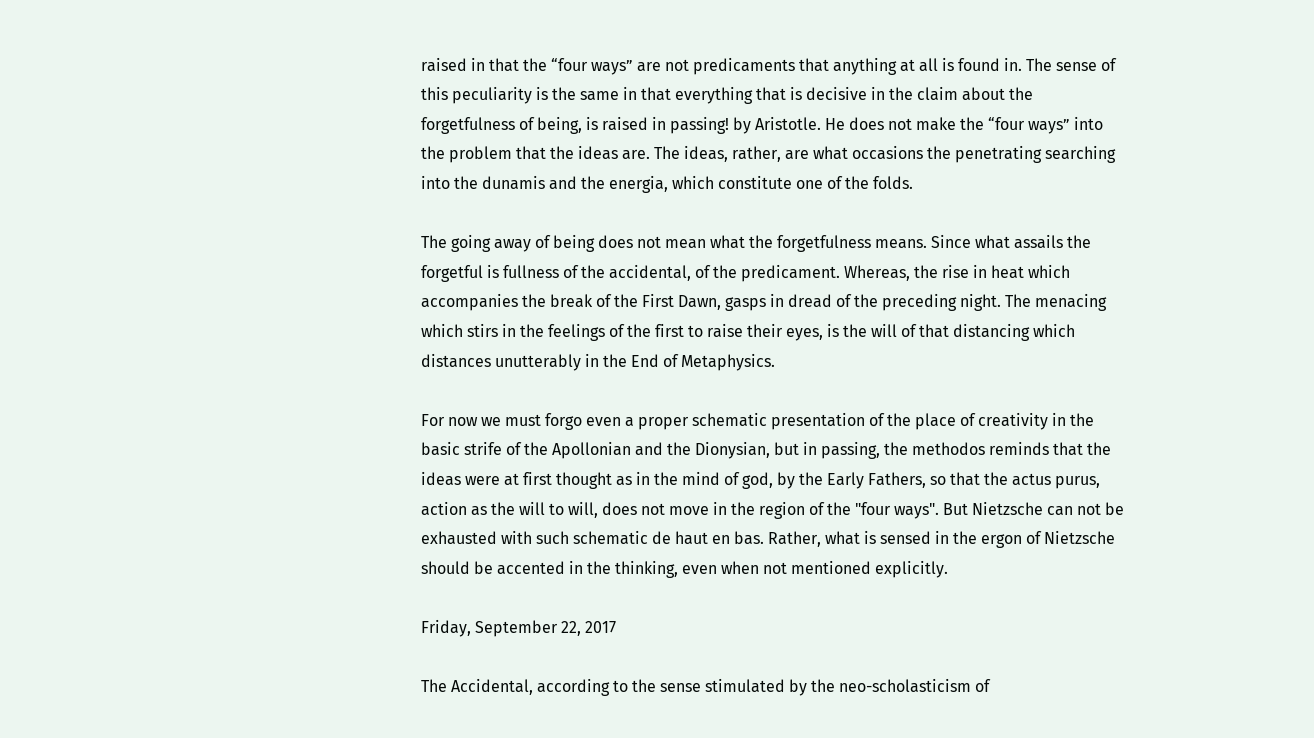raised in that the “four ways” are not predicaments that anything at all is found in. The sense of this peculiarity is the same in that everything that is decisive in the claim about the forgetfulness of being, is raised in passing! by Aristotle. He does not make the “four ways” into the problem that the ideas are. The ideas, rather, are what occasions the penetrating searching into the dunamis and the energia, which constitute one of the folds.

The going away of being does not mean what the forgetfulness means. Since what assails the forgetful is fullness of the accidental, of the predicament. Whereas, the rise in heat which accompanies the break of the First Dawn, gasps in dread of the preceding night. The menacing which stirs in the feelings of the first to raise their eyes, is the will of that distancing which distances unutterably in the End of Metaphysics.

For now we must forgo even a proper schematic presentation of the place of creativity in the basic strife of the Apollonian and the Dionysian, but in passing, the methodos reminds that the ideas were at first thought as in the mind of god, by the Early Fathers, so that the actus purus, action as the will to will, does not move in the region of the "four ways". But Nietzsche can not be exhausted with such schematic de haut en bas. Rather, what is sensed in the ergon of Nietzsche should be accented in the thinking, even when not mentioned explicitly.

Friday, September 22, 2017

The Accidental, according to the sense stimulated by the neo-scholasticism of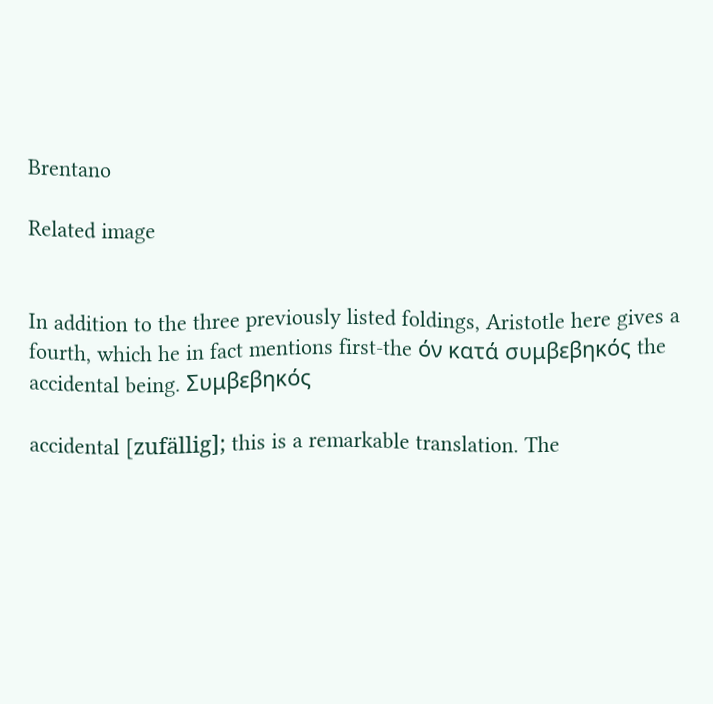Brentano

Related image


In addition to the three previously listed foldings, Aristotle here gives a fourth, which he in fact mentions first-the όν κατά συμβεβηκός the accidental being. Συμβεβηκός

accidental [zufällig]; this is a remarkable translation. The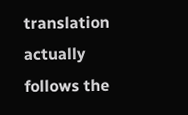translation actually follows the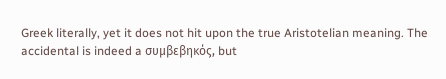Greek literally, yet it does not hit upon the true Aristotelian meaning. The accidental is indeed a συμβεβηκός, but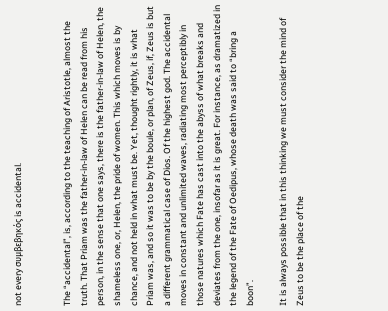not every συμβεβηκός is accidental.


The “accidental”, is, according to the teaching of Aristotle, almost the truth. That Priam was the father-in-law of Helen can be read from his person, in the sense that one says, there is the father-in-law of Helen, the shameless one, or, Helen, the pride of women. This which moves is by chance, and not held in what must be. Yet, thought rightly, it is what Priam was, and so it was to be by the boule, or plan, of Zeus, if, Zeus is but a different grammatical case of Dios. Of the highest god. The accidental moves in constant and unlimited waves, radiating most perceptibly in those natures which Fate has cast into the abyss of what breaks and deviates from the one, insofar as it is great. For instance, as dramatized in the legend of the Fate of Oedipus, whose death was said to “bring a boon”.

It is always possible that in this thinking we must consider the mind of Zeus to be the place of the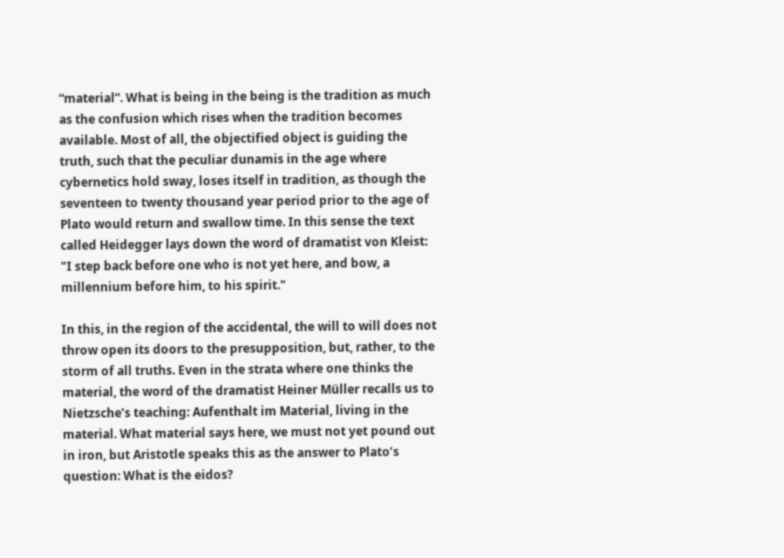“material”. What is being in the being is the tradition as much as the confusion which rises when the tradition becomes available. Most of all, the objectified object is guiding the truth, such that the peculiar dunamis in the age where cybernetics hold sway, loses itself in tradition, as though the seventeen to twenty thousand year period prior to the age of Plato would return and swallow time. In this sense the text called Heidegger lays down the word of dramatist von Kleist: "I step back before one who is not yet here, and bow, a millennium before him, to his spirit."

In this, in the region of the accidental, the will to will does not throw open its doors to the presupposition, but, rather, to the storm of all truths. Even in the strata where one thinks the material, the word of the dramatist Heiner Müller recalls us to Nietzsche’s teaching: Aufenthalt im Material, living in the material. What material says here, we must not yet pound out in iron, but Aristotle speaks this as the answer to Plato’s question: What is the eidos?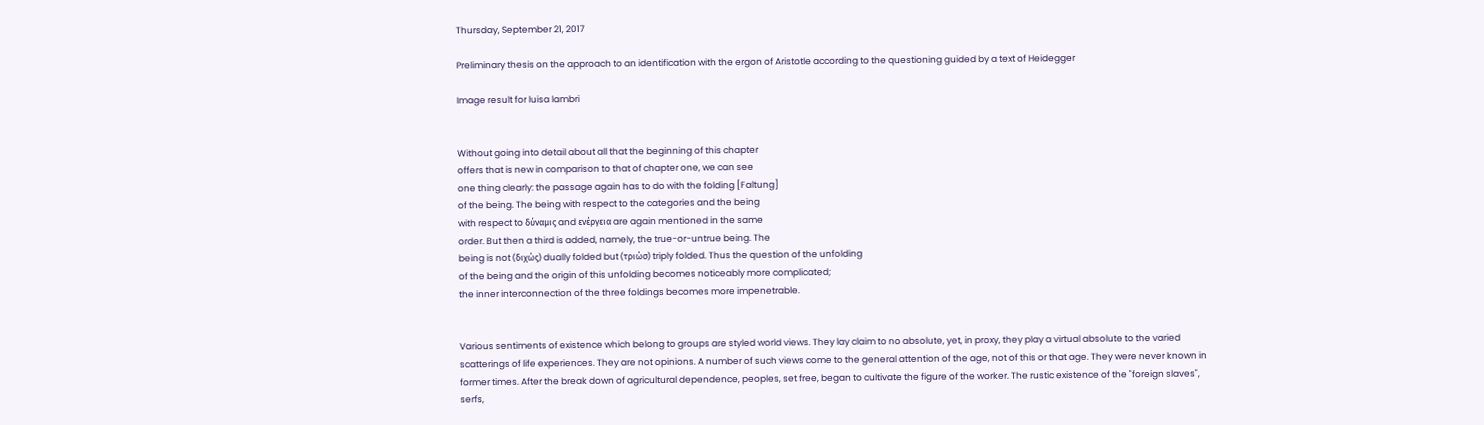Thursday, September 21, 2017

Preliminary thesis on the approach to an identification with the ergon of Aristotle according to the questioning guided by a text of Heidegger

Image result for luisa lambri


Without going into detail about all that the beginning of this chapter
offers that is new in comparison to that of chapter one, we can see
one thing clearly: the passage again has to do with the folding [Faltung]
of the being. The being with respect to the categories and the being
with respect to δύναμις and ενέργεια are again mentioned in the same
order. But then a third is added, namely, the true-or-untrue being. The
being is not (διχώς) dually folded but (τριώσ) triply folded. Thus the question of the unfolding
of the being and the origin of this unfolding becomes noticeably more complicated;
the inner interconnection of the three foldings becomes more impenetrable.


Various sentiments of existence which belong to groups are styled world views. They lay claim to no absolute, yet, in proxy, they play a virtual absolute to the varied scatterings of life experiences. They are not opinions. A number of such views come to the general attention of the age, not of this or that age. They were never known in former times. After the break down of agricultural dependence, peoples, set free, began to cultivate the figure of the worker. The rustic existence of the "foreign slaves", serfs,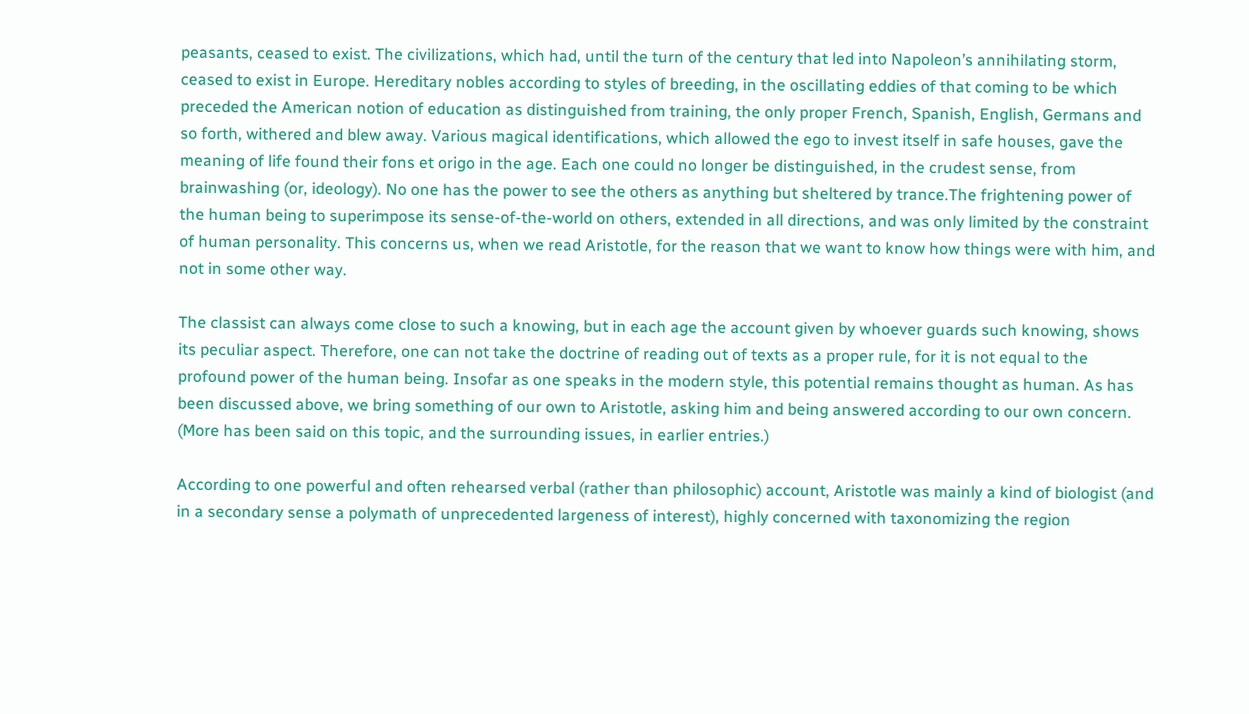peasants, ceased to exist. The civilizations, which had, until the turn of the century that led into Napoleon’s annihilating storm, ceased to exist in Europe. Hereditary nobles according to styles of breeding, in the oscillating eddies of that coming to be which preceded the American notion of education as distinguished from training, the only proper French, Spanish, English, Germans and so forth, withered and blew away. Various magical identifications, which allowed the ego to invest itself in safe houses, gave the meaning of life found their fons et origo in the age. Each one could no longer be distinguished, in the crudest sense, from brainwashing (or, ideology). No one has the power to see the others as anything but sheltered by trance.The frightening power of the human being to superimpose its sense-of-the-world on others, extended in all directions, and was only limited by the constraint of human personality. This concerns us, when we read Aristotle, for the reason that we want to know how things were with him, and not in some other way.

The classist can always come close to such a knowing, but in each age the account given by whoever guards such knowing, shows its peculiar aspect. Therefore, one can not take the doctrine of reading out of texts as a proper rule, for it is not equal to the profound power of the human being. Insofar as one speaks in the modern style, this potential remains thought as human. As has been discussed above, we bring something of our own to Aristotle, asking him and being answered according to our own concern. (More has been said on this topic, and the surrounding issues, in earlier entries.)

According to one powerful and often rehearsed verbal (rather than philosophic) account, Aristotle was mainly a kind of biologist (and in a secondary sense a polymath of unprecedented largeness of interest), highly concerned with taxonomizing the region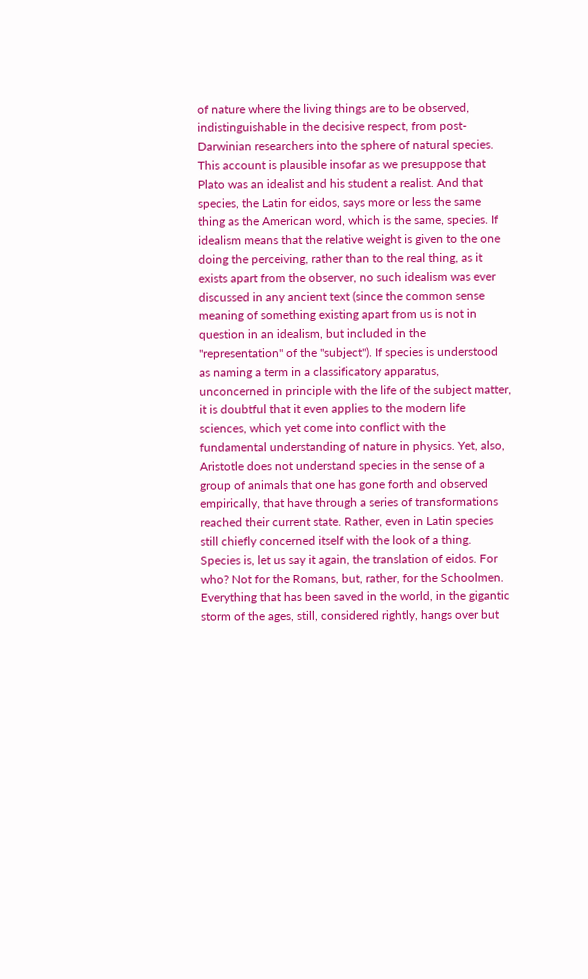of nature where the living things are to be observed, indistinguishable in the decisive respect, from post-Darwinian researchers into the sphere of natural species. This account is plausible insofar as we presuppose that Plato was an idealist and his student a realist. And that species, the Latin for eidos, says more or less the same thing as the American word, which is the same, species. If idealism means that the relative weight is given to the one doing the perceiving, rather than to the real thing, as it exists apart from the observer, no such idealism was ever discussed in any ancient text (since the common sense meaning of something existing apart from us is not in question in an idealism, but included in the "representation" of the "subject"). If species is understood as naming a term in a classificatory apparatus, unconcerned in principle with the life of the subject matter, it is doubtful that it even applies to the modern life sciences, which yet come into conflict with the fundamental understanding of nature in physics. Yet, also, Aristotle does not understand species in the sense of a group of animals that one has gone forth and observed empirically, that have through a series of transformations reached their current state. Rather, even in Latin species still chiefly concerned itself with the look of a thing. Species is, let us say it again, the translation of eidos. For who? Not for the Romans, but, rather, for the Schoolmen. Everything that has been saved in the world, in the gigantic storm of the ages, still, considered rightly, hangs over but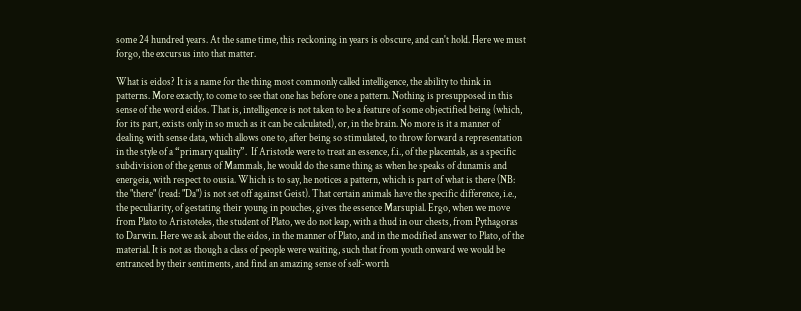some 24 hundred years. At the same time, this reckoning in years is obscure, and can't hold. Here we must forgo, the excursus into that matter.

What is eidos? It is a name for the thing most commonly called intelligence, the ability to think in patterns. More exactly, to come to see that one has before one a pattern. Nothing is presupposed in this sense of the word eidos. That is, intelligence is not taken to be a feature of some objectified being (which, for its part, exists only in so much as it can be calculated), or, in the brain. No more is it a manner of dealing with sense data, which allows one to, after being so stimulated, to throw forward a representation in the style of a “primary quality”.  If Aristotle were to treat an essence, f.i., of the placentals, as a specific subdivision of the genus of Mammals, he would do the same thing as when he speaks of dunamis and energeia, with respect to ousia. Which is to say, he notices a pattern, which is part of what is there (NB: the "there" (read: "Da") is not set off against Geist). That certain animals have the specific difference, i.e., the peculiarity, of gestating their young in pouches, gives the essence Marsupial. Ergo, when we move from Plato to Aristoteles, the student of Plato, we do not leap, with a thud in our chests, from Pythagoras to Darwin. Here we ask about the eidos, in the manner of Plato, and in the modified answer to Plato, of the material. It is not as though a class of people were waiting, such that from youth onward we would be entranced by their sentiments, and find an amazing sense of self-worth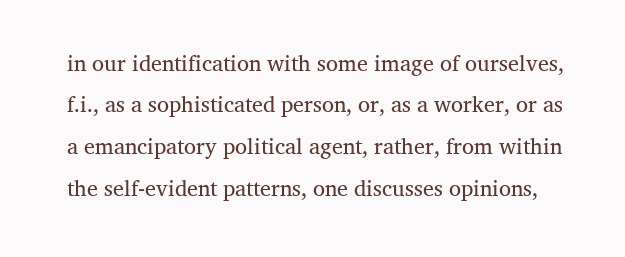in our identification with some image of ourselves, f.i., as a sophisticated person, or, as a worker, or as a emancipatory political agent, rather, from within the self-evident patterns, one discusses opinions,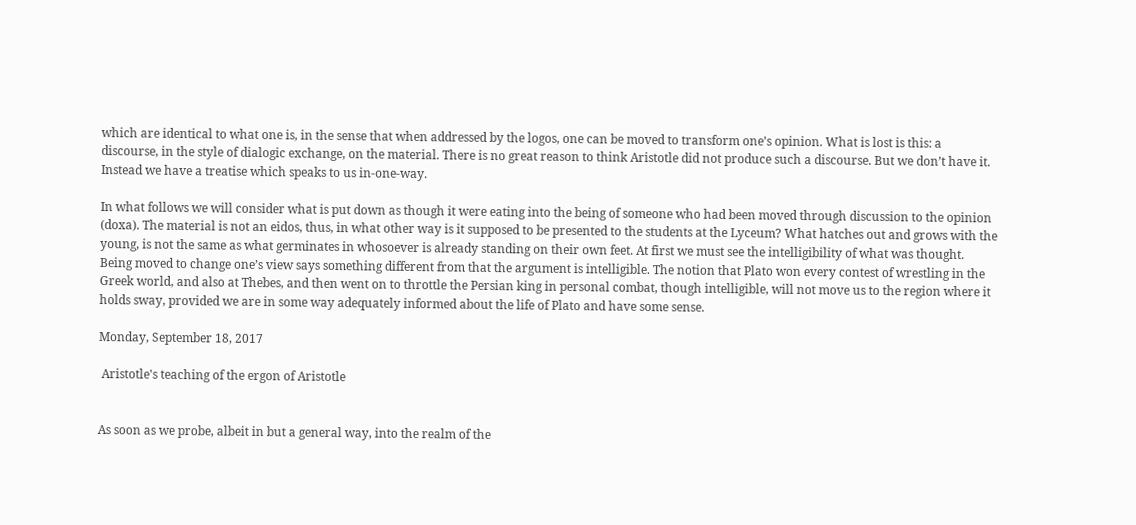which are identical to what one is, in the sense that when addressed by the logos, one can be moved to transform one’s opinion. What is lost is this: a discourse, in the style of dialogic exchange, on the material. There is no great reason to think Aristotle did not produce such a discourse. But we don’t have it. Instead we have a treatise which speaks to us in-one-way.

In what follows we will consider what is put down as though it were eating into the being of someone who had been moved through discussion to the opinion (doxa). The material is not an eidos, thus, in what other way is it supposed to be presented to the students at the Lyceum? What hatches out and grows with the young, is not the same as what germinates in whosoever is already standing on their own feet. At first we must see the intelligibility of what was thought. Being moved to change one’s view says something different from that the argument is intelligible. The notion that Plato won every contest of wrestling in the Greek world, and also at Thebes, and then went on to throttle the Persian king in personal combat, though intelligible, will not move us to the region where it holds sway, provided we are in some way adequately informed about the life of Plato and have some sense.

Monday, September 18, 2017

 Aristotle's teaching of the ergon of Aristotle


As soon as we probe, albeit in but a general way, into the realm of the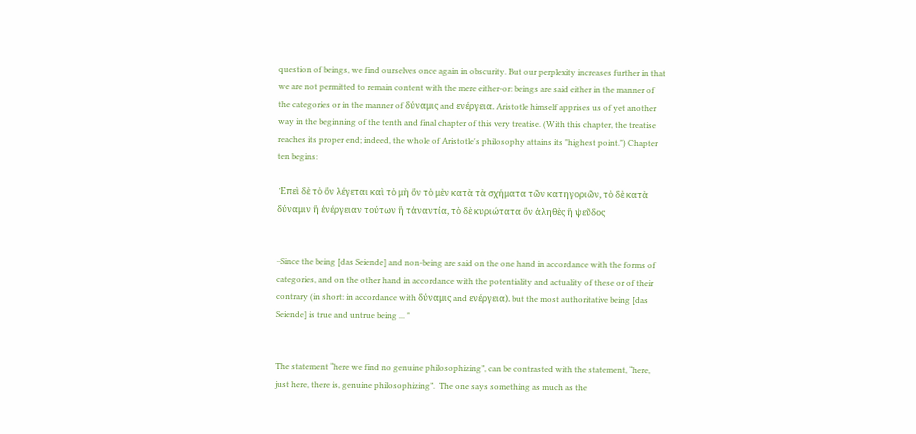question of beings, we find ourselves once again in obscurity. But our perplexity increases further in that we are not permitted to remain content with the mere either-or: beings are said either in the manner of the categories or in the manner of δύναμις and ενέργεια. Aristotle himself apprises us of yet another way in the beginning of the tenth and final chapter of this very treatise. (With this chapter, the treatise reaches its proper end; indeed, the whole of Aristotle's philosophy attains its "highest point.") Chapter ten begins:

 Ἐπεὶ δὲ τὸ ὂν λέγεται καὶ τὸ μὴ ὂν τὸ μὲν κατὰ τὰ σχήματα τῶν κατηγοριῶν, τὸ δὲ κατὰ δύναμιν ἢ ἐνέργειαν τούτων ἢ τἀναντία, τὸ δὲ κυριώτατα ὂν ἀληθὲς ἢ ψεῦδος


··Since the being [das Seiende] and non-being are said on the one hand in accordance with the forms of categories, and on the other hand in accordance with the potentiality and actuality of these or of their contrary (in short: in accordance with δύναμις and ενέργεια). but the most authoritative being [das Seiende] is true and untrue being ... "


The statement “here we find no genuine philosophizing”, can be contrasted with the statement, “here, just here, there is, genuine philosophizing”.  The one says something as much as the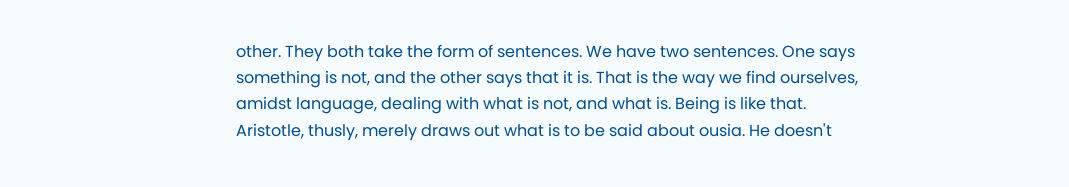other. They both take the form of sentences. We have two sentences. One says something is not, and the other says that it is. That is the way we find ourselves, amidst language, dealing with what is not, and what is. Being is like that. Aristotle, thusly, merely draws out what is to be said about ousia. He doesn't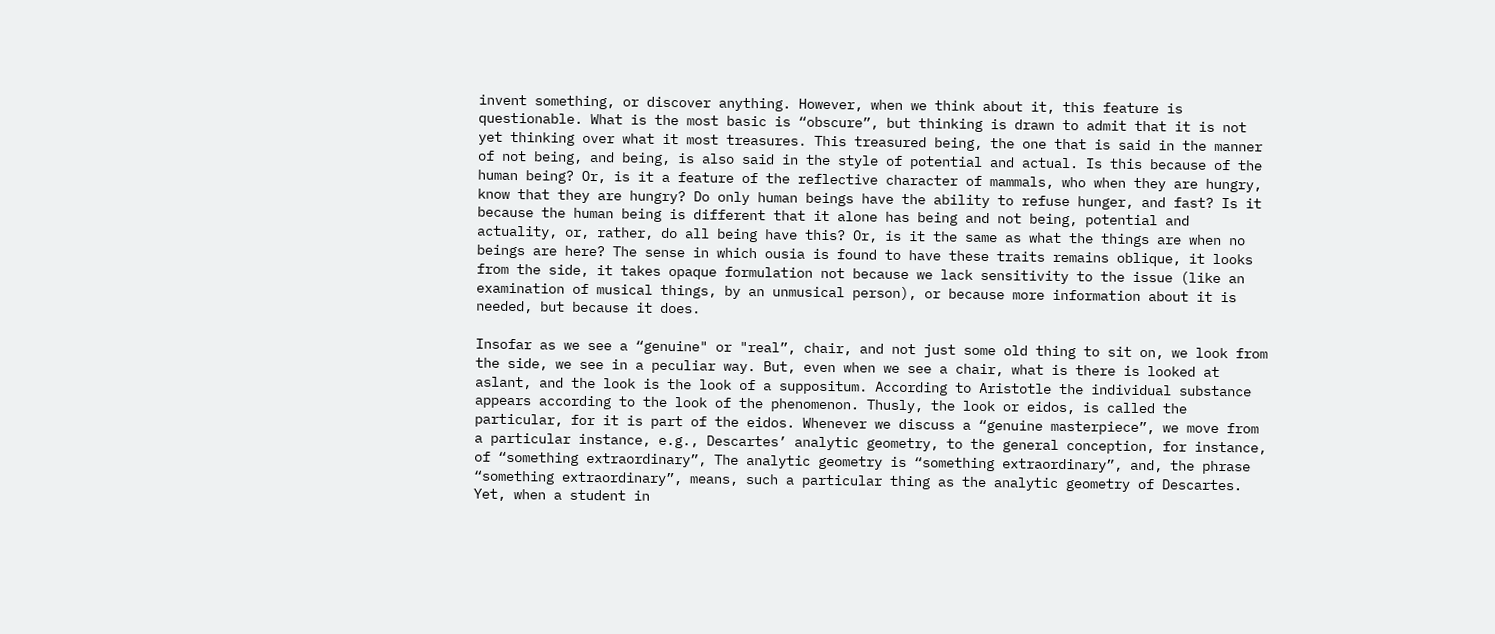invent something, or discover anything. However, when we think about it, this feature is questionable. What is the most basic is “obscure”, but thinking is drawn to admit that it is not yet thinking over what it most treasures. This treasured being, the one that is said in the manner of not being, and being, is also said in the style of potential and actual. Is this because of the human being? Or, is it a feature of the reflective character of mammals, who when they are hungry, know that they are hungry? Do only human beings have the ability to refuse hunger, and fast? Is it because the human being is different that it alone has being and not being, potential and actuality, or, rather, do all being have this? Or, is it the same as what the things are when no beings are here? The sense in which ousia is found to have these traits remains oblique, it looks from the side, it takes opaque formulation not because we lack sensitivity to the issue (like an examination of musical things, by an unmusical person), or because more information about it is needed, but because it does.

Insofar as we see a “genuine" or "real”, chair, and not just some old thing to sit on, we look from the side, we see in a peculiar way. But, even when we see a chair, what is there is looked at aslant, and the look is the look of a suppositum. According to Aristotle the individual substance appears according to the look of the phenomenon. Thusly, the look or eidos, is called the particular, for it is part of the eidos. Whenever we discuss a “genuine masterpiece”, we move from a particular instance, e.g., Descartes’ analytic geometry, to the general conception, for instance, of “something extraordinary”, The analytic geometry is “something extraordinary”, and, the phrase “something extraordinary”, means, such a particular thing as the analytic geometry of Descartes. Yet, when a student in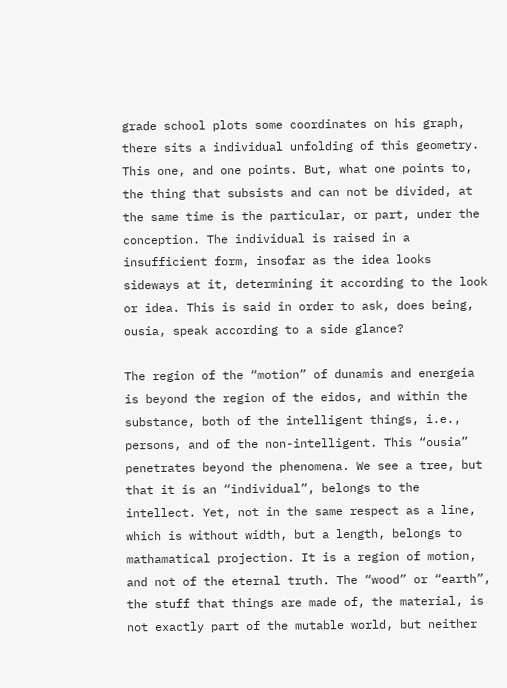grade school plots some coordinates on his graph, there sits a individual unfolding of this geometry. This one, and one points. But, what one points to, the thing that subsists and can not be divided, at the same time is the particular, or part, under the conception. The individual is raised in a insufficient form, insofar as the idea looks sideways at it, determining it according to the look or idea. This is said in order to ask, does being, ousia, speak according to a side glance?

The region of the “motion” of dunamis and energeia is beyond the region of the eidos, and within the substance, both of the intelligent things, i.e., persons, and of the non-intelligent. This “ousia” penetrates beyond the phenomena. We see a tree, but that it is an “individual”, belongs to the intellect. Yet, not in the same respect as a line, which is without width, but a length, belongs to mathamatical projection. It is a region of motion, and not of the eternal truth. The “wood” or “earth”, the stuff that things are made of, the material, is not exactly part of the mutable world, but neither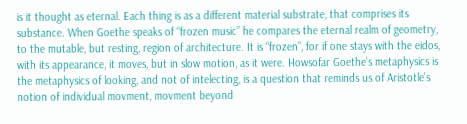is it thought as eternal. Each thing is as a different material substrate, that comprises its substance. When Goethe speaks of “frozen music” he compares the eternal realm of geometry, to the mutable, but resting, region of architecture. It is “frozen”, for if one stays with the eidos, with its appearance, it moves, but in slow motion, as it were. Howsofar Goethe’s metaphysics is the metaphysics of looking, and not of intelecting, is a question that reminds us of Aristotle’s notion of individual movment, movment beyond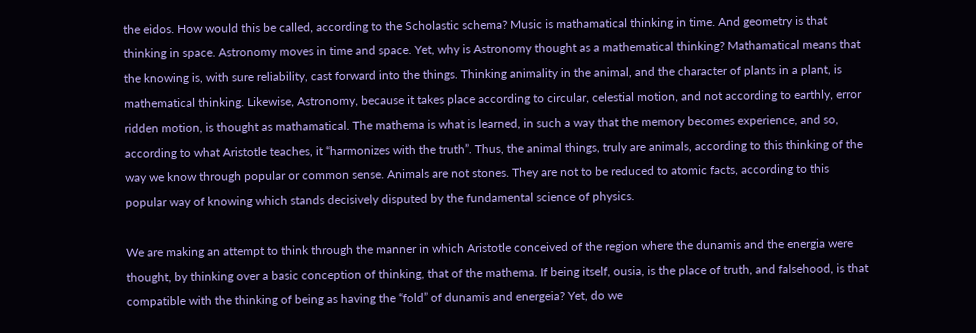the eidos. How would this be called, according to the Scholastic schema? Music is mathamatical thinking in time. And geometry is that thinking in space. Astronomy moves in time and space. Yet, why is Astronomy thought as a mathematical thinking? Mathamatical means that the knowing is, with sure reliability, cast forward into the things. Thinking animality in the animal, and the character of plants in a plant, is mathematical thinking. Likewise, Astronomy, because it takes place according to circular, celestial motion, and not according to earthly, error ridden motion, is thought as mathamatical. The mathema is what is learned, in such a way that the memory becomes experience, and so, according to what Aristotle teaches, it “harmonizes with the truth”. Thus, the animal things, truly are animals, according to this thinking of the way we know through popular or common sense. Animals are not stones. They are not to be reduced to atomic facts, according to this popular way of knowing which stands decisively disputed by the fundamental science of physics.

We are making an attempt to think through the manner in which Aristotle conceived of the region where the dunamis and the energia were thought, by thinking over a basic conception of thinking, that of the mathema. If being itself, ousia, is the place of truth, and falsehood, is that compatible with the thinking of being as having the “fold” of dunamis and energeia? Yet, do we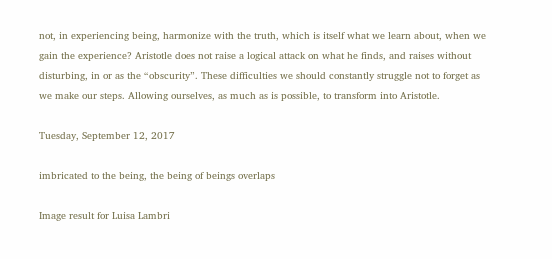not, in experiencing being, harmonize with the truth, which is itself what we learn about, when we gain the experience? Aristotle does not raise a logical attack on what he finds, and raises without disturbing, in or as the “obscurity”. These difficulties we should constantly struggle not to forget as we make our steps. Allowing ourselves, as much as is possible, to transform into Aristotle.

Tuesday, September 12, 2017

imbricated to the being, the being of beings overlaps

Image result for Luisa Lambri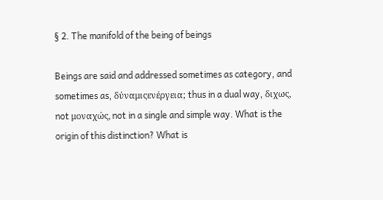§ 2. The manifold of the being of beings

Beings are said and addressed sometimes as category, and sometimes as, δύναμιςενέργεια; thus in a dual way, διχως, not μοναχώς, not in a single and simple way. What is the origin of this distinction? What is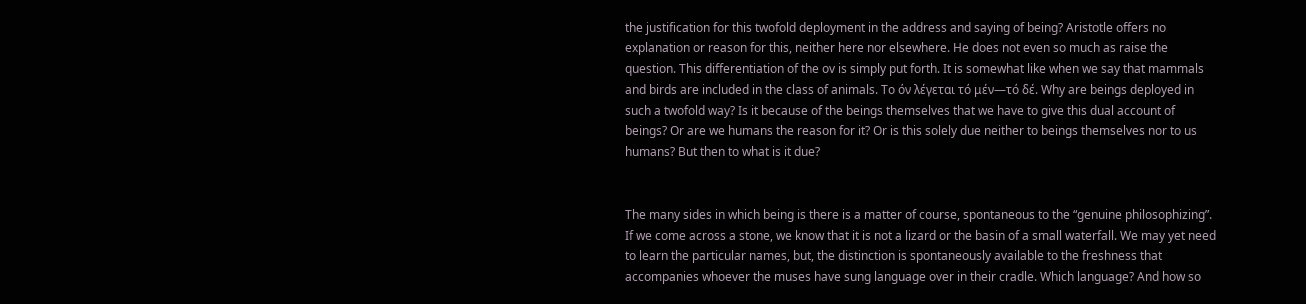the justification for this twofold deployment in the address and saying of being? Aristotle offers no explanation or reason for this, neither here nor elsewhere. He does not even so much as raise the question. This differentiation of the ov is simply put forth. It is somewhat like when we say that mammals and birds are included in the class of animals. Το όν λέγεται τό μέν—τό δέ. Why are beings deployed in such a twofold way? Is it because of the beings themselves that we have to give this dual account of beings? Or are we humans the reason for it? Or is this solely due neither to beings themselves nor to us humans? But then to what is it due?


The many sides in which being is there is a matter of course, spontaneous to the “genuine philosophizing”.  If we come across a stone, we know that it is not a lizard or the basin of a small waterfall. We may yet need to learn the particular names, but, the distinction is spontaneously available to the freshness that accompanies whoever the muses have sung language over in their cradle. Which language? And how so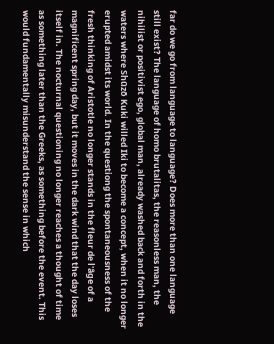far do we go from language to language? Does more than one language still exist? The language of homo brutalitas, the reasonless man, the nihilist or positivist ego, global man, already washed back and forth in the waters where Shūzō Kuki willed Iki to become a concept, when it no longer erupted amidst its world. In the questiong the spontaneousness of the fresh thinking of Aristotle no longer stands in the fleur de l'âge of a magnificent spring day, but it moves in the dark wind that the day loses itself in. The nocturnal questioning no longer reaches a thought of time as something later than the Greeks, as something before the event. This would fundamentally misunderstand the sense in which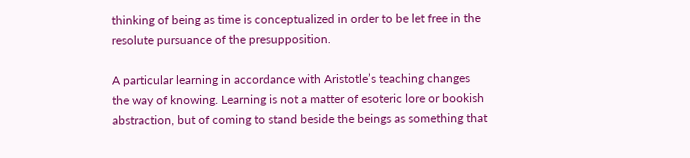thinking of being as time is conceptualized in order to be let free in the resolute pursuance of the presupposition.

A particular learning in accordance with Aristotle’s teaching changes the way of knowing. Learning is not a matter of esoteric lore or bookish abstraction, but of coming to stand beside the beings as something that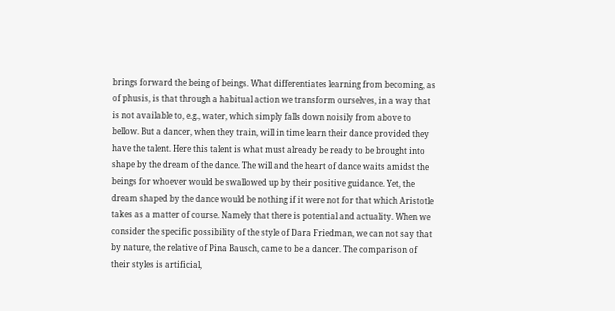brings forward the being of beings. What differentiates learning from becoming, as of phusis, is that through a habitual action we transform ourselves, in a way that is not available to, e.g., water, which simply falls down noisily from above to bellow. But a dancer, when they train, will in time learn their dance provided they have the talent. Here this talent is what must already be ready to be brought into shape by the dream of the dance. The will and the heart of dance waits amidst the beings for whoever would be swallowed up by their positive guidance. Yet, the dream shaped by the dance would be nothing if it were not for that which Aristotle takes as a matter of course. Namely that there is potential and actuality. When we consider the specific possibility of the style of Dara Friedman, we can not say that by nature, the relative of Pina Bausch, came to be a dancer. The comparison of their styles is artificial,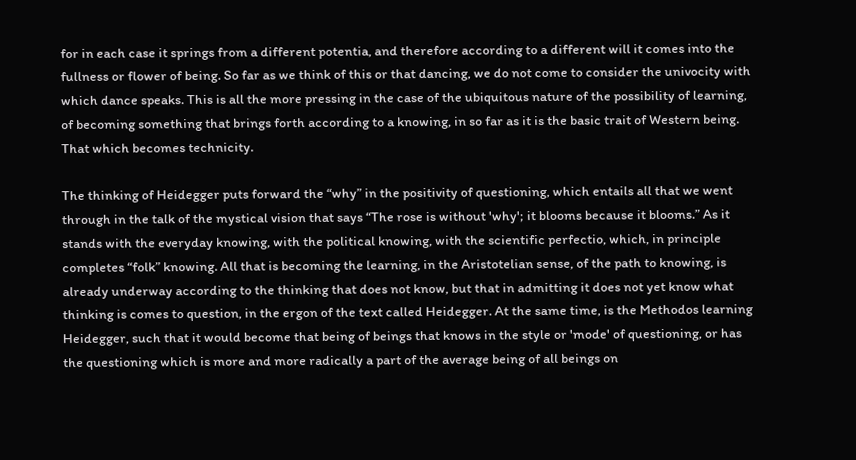for in each case it springs from a different potentia, and therefore according to a different will it comes into the fullness or flower of being. So far as we think of this or that dancing, we do not come to consider the univocity with which dance speaks. This is all the more pressing in the case of the ubiquitous nature of the possibility of learning, of becoming something that brings forth according to a knowing, in so far as it is the basic trait of Western being. That which becomes technicity.

The thinking of Heidegger puts forward the “why” in the positivity of questioning, which entails all that we went through in the talk of the mystical vision that says “The rose is without 'why'; it blooms because it blooms.” As it stands with the everyday knowing, with the political knowing, with the scientific perfectio, which, in principle completes “folk” knowing. All that is becoming the learning, in the Aristotelian sense, of the path to knowing, is already underway according to the thinking that does not know, but that in admitting it does not yet know what thinking is comes to question, in the ergon of the text called Heidegger. At the same time, is the Methodos learning Heidegger, such that it would become that being of beings that knows in the style or 'mode' of questioning, or has the questioning which is more and more radically a part of the average being of all beings on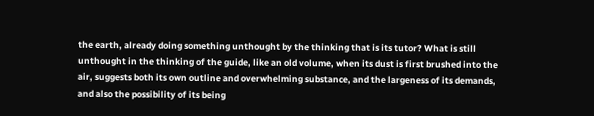the earth, already doing something unthought by the thinking that is its tutor? What is still unthought in the thinking of the guide, like an old volume, when its dust is first brushed into the air, suggests both its own outline and overwhelming substance, and the largeness of its demands, and also the possibility of its being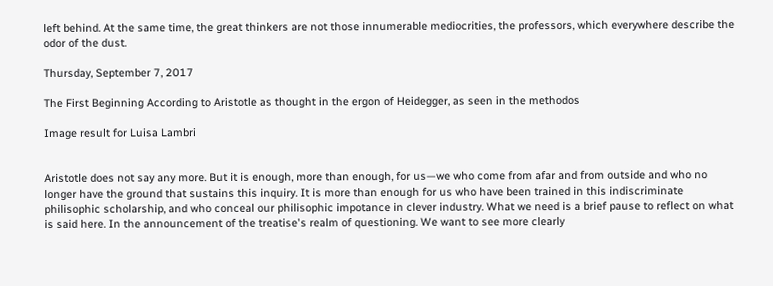left behind. At the same time, the great thinkers are not those innumerable mediocrities, the professors, which everywhere describe the odor of the dust.

Thursday, September 7, 2017

The First Beginning According to Aristotle as thought in the ergon of Heidegger, as seen in the methodos

Image result for Luisa Lambri


Aristotle does not say any more. But it is enough, more than enough, for us—we who come from afar and from outside and who no longer have the ground that sustains this inquiry. It is more than enough for us who have been trained in this indiscriminate philisophic scholarship, and who conceal our philisophic impotance in clever industry. What we need is a brief pause to reflect on what is said here. In the announcement of the treatise's realm of questioning. We want to see more clearly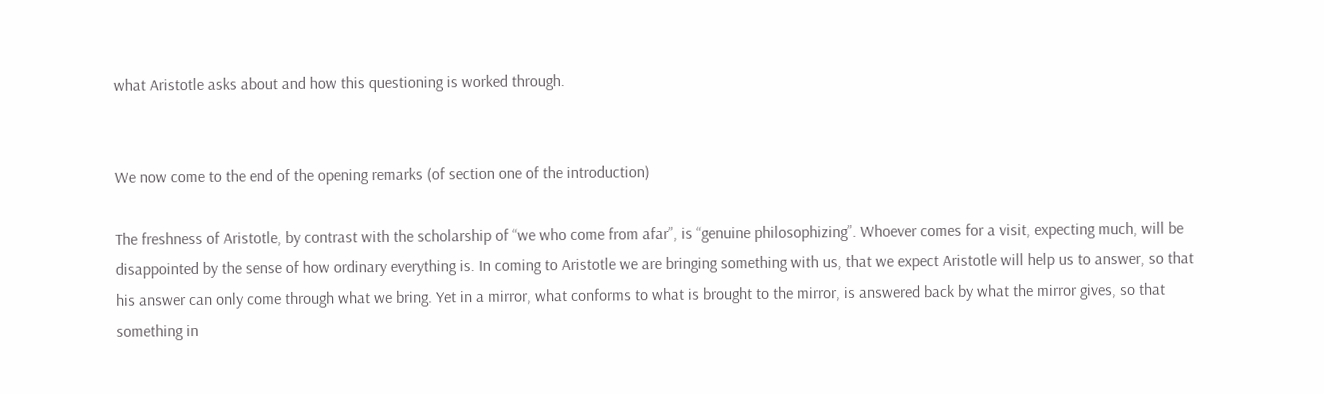what Aristotle asks about and how this questioning is worked through.


We now come to the end of the opening remarks (of section one of the introduction)

The freshness of Aristotle, by contrast with the scholarship of “we who come from afar”, is “genuine philosophizing”. Whoever comes for a visit, expecting much, will be disappointed by the sense of how ordinary everything is. In coming to Aristotle we are bringing something with us, that we expect Aristotle will help us to answer, so that his answer can only come through what we bring. Yet in a mirror, what conforms to what is brought to the mirror, is answered back by what the mirror gives, so that something in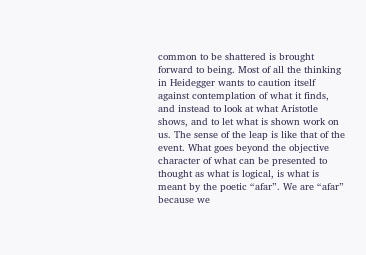common to be shattered is brought forward to being. Most of all the thinking in Heidegger wants to caution itself against contemplation of what it finds, and instead to look at what Aristotle shows, and to let what is shown work on us. The sense of the leap is like that of the event. What goes beyond the objective character of what can be presented to thought as what is logical, is what is meant by the poetic “afar”. We are “afar” because we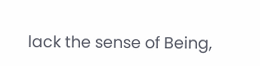lack the sense of Being,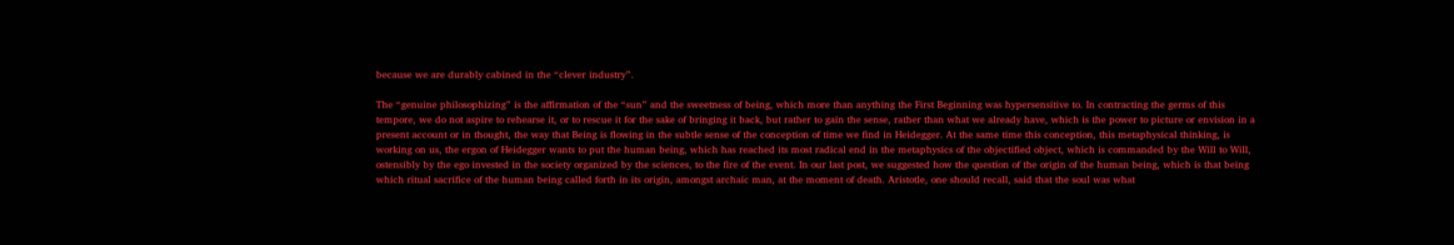because we are durably cabined in the “clever industry”.

The “genuine philosophizing” is the affirmation of the “sun” and the sweetness of being, which more than anything the First Beginning was hypersensitive to. In contracting the germs of this tempore, we do not aspire to rehearse it, or to rescue it for the sake of bringing it back, but rather to gain the sense, rather than what we already have, which is the power to picture or envision in a present account or in thought, the way that Being is flowing in the subtle sense of the conception of time we find in Heidegger. At the same time this conception, this metaphysical thinking, is working on us, the ergon of Heidegger wants to put the human being, which has reached its most radical end in the metaphysics of the objectified object, which is commanded by the Will to Will, ostensibly by the ego invested in the society organized by the sciences, to the fire of the event. In our last post, we suggested how the question of the origin of the human being, which is that being which ritual sacrifice of the human being called forth in its origin, amongst archaic man, at the moment of death. Aristotle, one should recall, said that the soul was what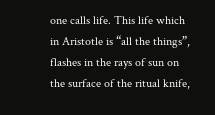one calls life. This life which in Aristotle is “all the things”, flashes in the rays of sun on the surface of the ritual knife,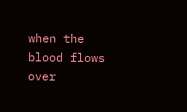when the blood flows over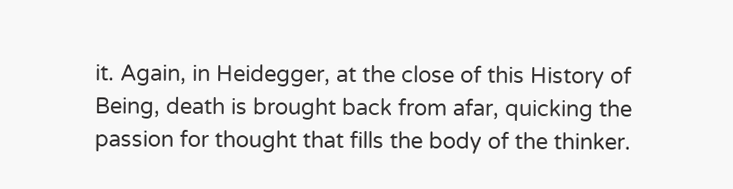it. Again, in Heidegger, at the close of this History of Being, death is brought back from afar, quicking the passion for thought that fills the body of the thinker.